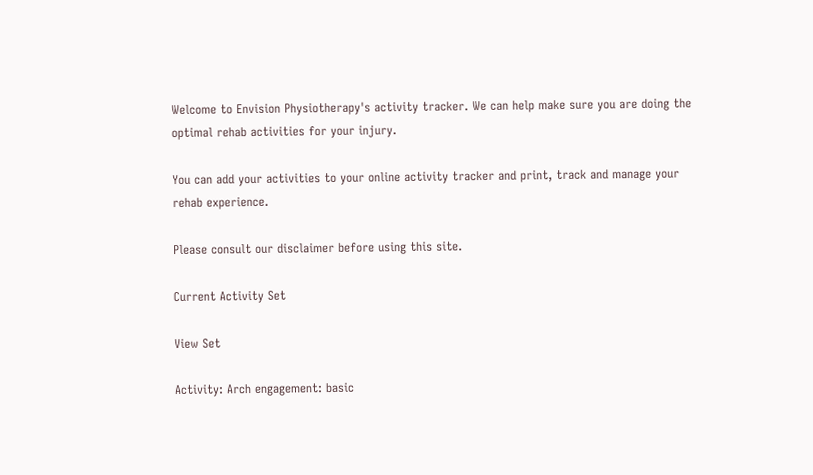Welcome to Envision Physiotherapy's activity tracker. We can help make sure you are doing the optimal rehab activities for your injury.

You can add your activities to your online activity tracker and print, track and manage your rehab experience.

Please consult our disclaimer before using this site.

Current Activity Set

View Set

Activity: Arch engagement: basic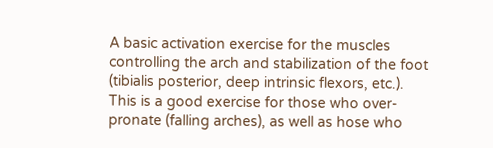A basic activation exercise for the muscles controlling the arch and stabilization of the foot (tibialis posterior, deep intrinsic flexors, etc.). This is a good exercise for those who over-pronate (falling arches), as well as hose who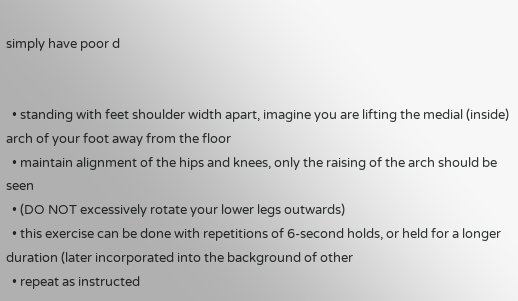simply have poor d


  • standing with feet shoulder width apart, imagine you are lifting the medial (inside) arch of your foot away from the floor
  • maintain alignment of the hips and knees, only the raising of the arch should be seen
  • (DO NOT excessively rotate your lower legs outwards)
  • this exercise can be done with repetitions of 6-second holds, or held for a longer duration (later incorporated into the background of other
  • repeat as instructed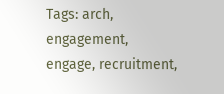Tags: arch, engagement, engage, recruitment,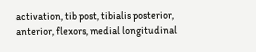activation, tib post, tibialis posterior, anterior, flexors, medial longitudinal